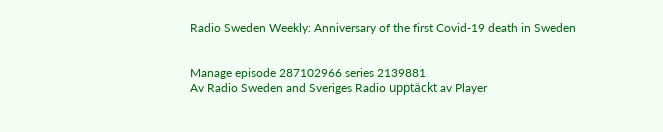Radio Sweden Weekly: Anniversary of the first Covid-19 death in Sweden


Manage episode 287102966 series 2139881
Av Radio Sweden and Sveriges Radio upptäckt av Player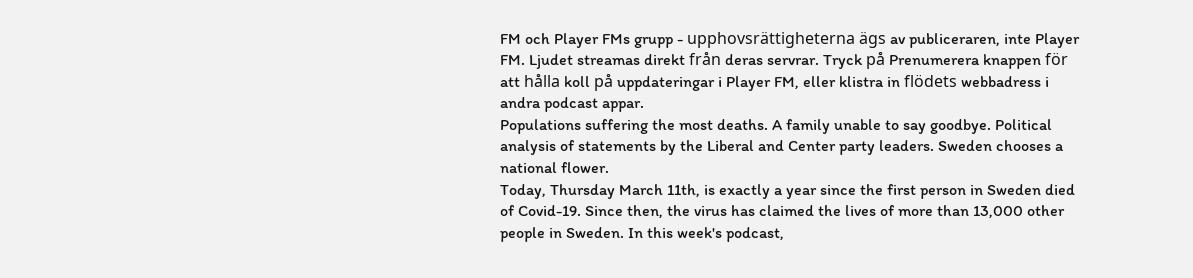FM och Player FMs grupp - upphovsrättigheterna ägs av publiceraren, inte Player FM. Ljudet streamas direkt från deras servrar. Tryck på Prenumerera knappen för att hålla koll på uppdateringar i Player FM, eller klistra in flödets webbadress i andra podcast appar.
Populations suffering the most deaths. A family unable to say goodbye. Political analysis of statements by the Liberal and Center party leaders. Sweden chooses a national flower.
Today, Thursday March 11th, is exactly a year since the first person in Sweden died of Covid-19. Since then, the virus has claimed the lives of more than 13,000 other people in Sweden. In this week's podcast,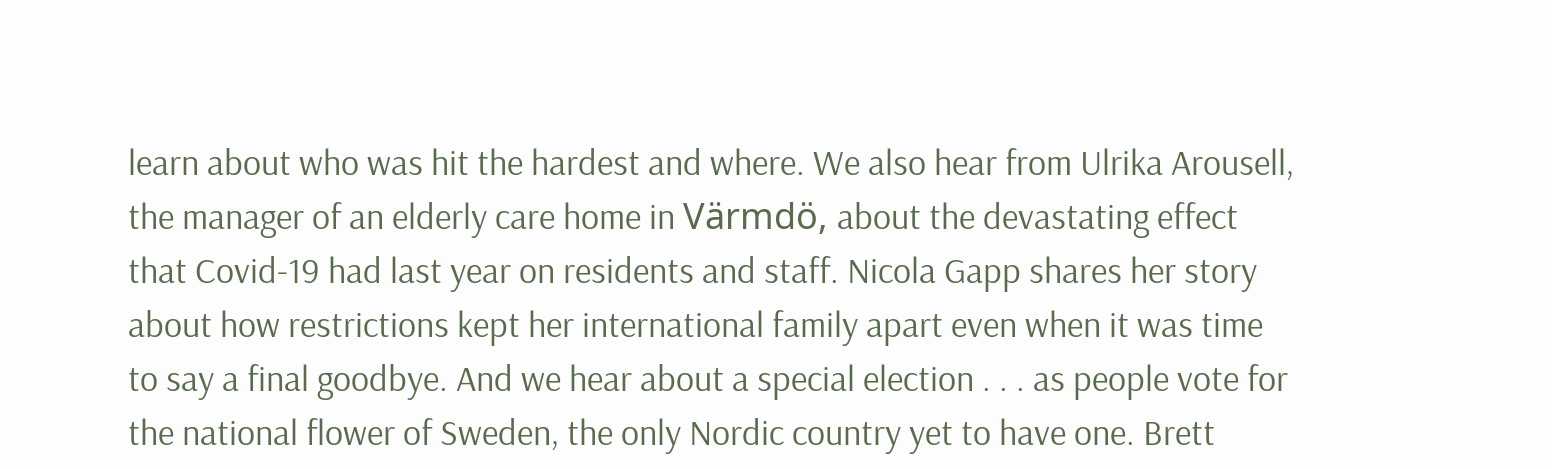learn about who was hit the hardest and where. We also hear from Ulrika Arousell, the manager of an elderly care home in Värmdö, about the devastating effect that Covid-19 had last year on residents and staff. Nicola Gapp shares her story about how restrictions kept her international family apart even when it was time to say a final goodbye. And we hear about a special election . . . as people vote for the national flower of Sweden, the only Nordic country yet to have one. Brett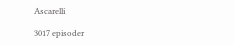Ascarelli

3017 episoder